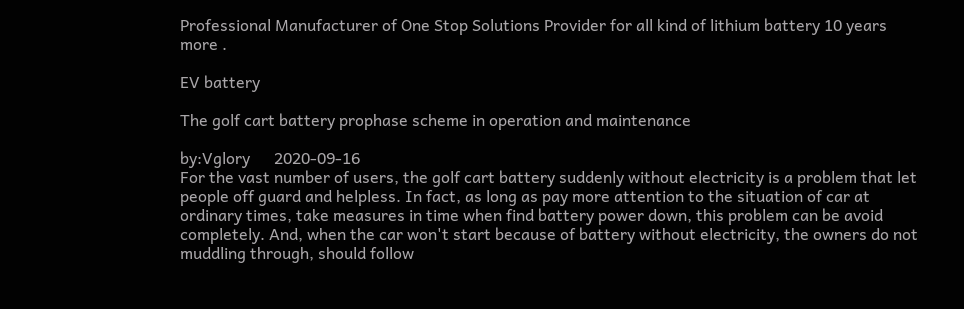Professional Manufacturer of One Stop Solutions Provider for all kind of lithium battery 10 years more .

EV battery

The golf cart battery prophase scheme in operation and maintenance

by:Vglory      2020-09-16
For the vast number of users, the golf cart battery suddenly without electricity is a problem that let people off guard and helpless. In fact, as long as pay more attention to the situation of car at ordinary times, take measures in time when find battery power down, this problem can be avoid completely. And, when the car won't start because of battery without electricity, the owners do not muddling through, should follow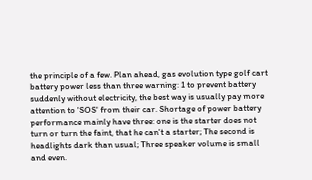the principle of a few. Plan ahead, gas evolution type golf cart battery power less than three warning: 1 to prevent battery suddenly without electricity, the best way is usually pay more attention to 'SOS' from their car. Shortage of power battery performance mainly have three: one is the starter does not turn or turn the faint, that he can't a starter; The second is headlights dark than usual; Three speaker volume is small and even.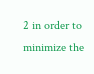2 in order to minimize the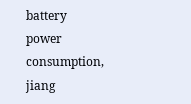battery power consumption, jiang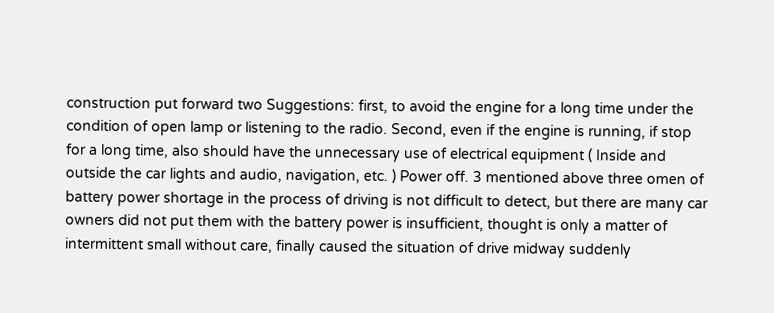construction put forward two Suggestions: first, to avoid the engine for a long time under the condition of open lamp or listening to the radio. Second, even if the engine is running, if stop for a long time, also should have the unnecessary use of electrical equipment ( Inside and outside the car lights and audio, navigation, etc. ) Power off. 3 mentioned above three omen of battery power shortage in the process of driving is not difficult to detect, but there are many car owners did not put them with the battery power is insufficient, thought is only a matter of intermittent small without care, finally caused the situation of drive midway suddenly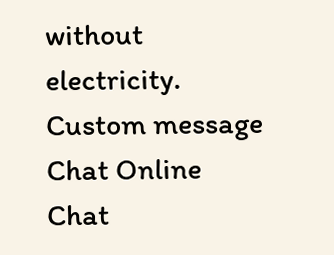without electricity.
Custom message
Chat Online
Chat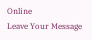Online
Leave Your Message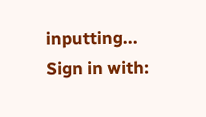inputting...
Sign in with: